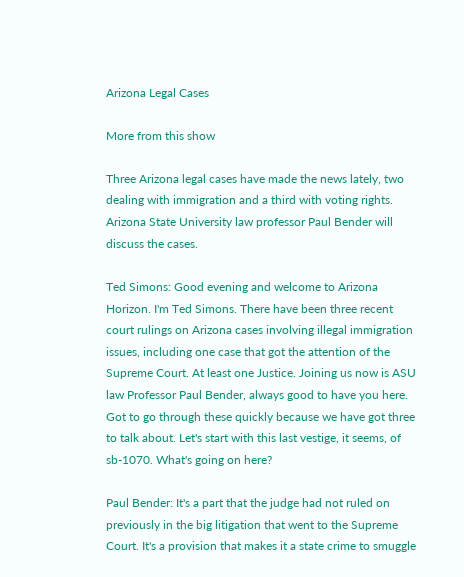Arizona Legal Cases

More from this show

Three Arizona legal cases have made the news lately, two dealing with immigration and a third with voting rights. Arizona State University law professor Paul Bender will discuss the cases.

Ted Simons: Good evening and welcome to Arizona Horizon. I'm Ted Simons. There have been three recent court rulings on Arizona cases involving illegal immigration issues, including one case that got the attention of the Supreme Court. At least one Justice. Joining us now is ASU law Professor Paul Bender, always good to have you here. Got to go through these quickly because we have got three to talk about. Let's start with this last vestige, it seems, of sb-1070. What's going on here?

Paul Bender: It's a part that the judge had not ruled on previously in the big litigation that went to the Supreme Court. It's a provision that makes it a state crime to smuggle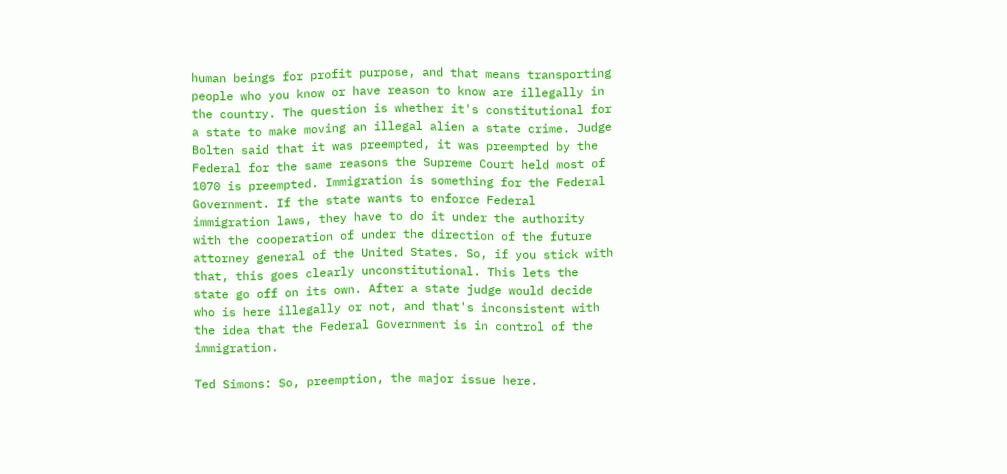human beings for profit purpose, and that means transporting people who you know or have reason to know are illegally in the country. The question is whether it's constitutional for a state to make moving an illegal alien a state crime. Judge Bolten said that it was preempted, it was preempted by the Federal for the same reasons the Supreme Court held most of 1070 is preempted. Immigration is something for the Federal Government. If the state wants to enforce Federal immigration laws, they have to do it under the authority with the cooperation of under the direction of the future attorney general of the United States. So, if you stick with that, this goes clearly unconstitutional. This lets the state go off on its own. After a state judge would decide who is here illegally or not, and that's inconsistent with the idea that the Federal Government is in control of the immigration.

Ted Simons: So, preemption, the major issue here.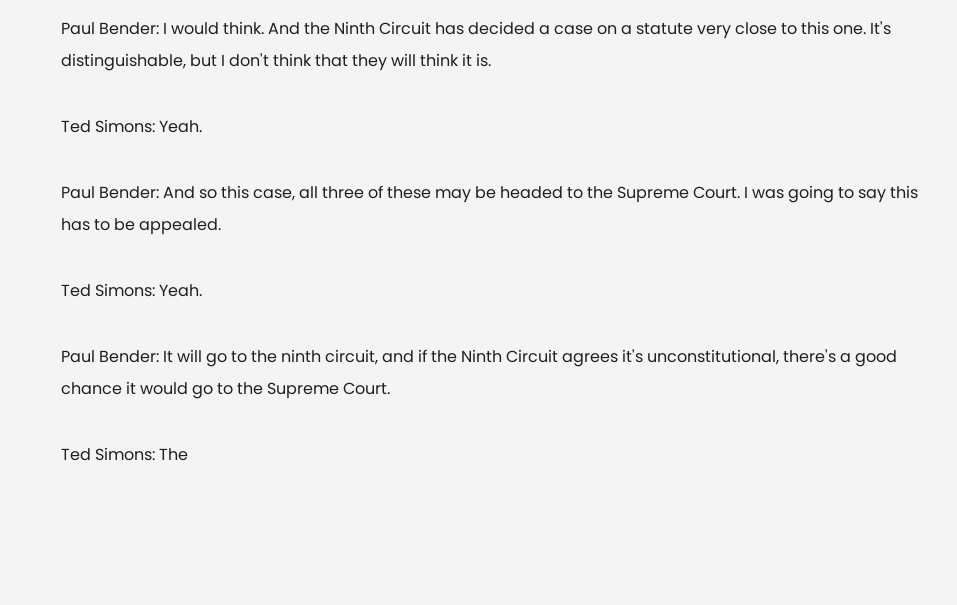Paul Bender: I would think. And the Ninth Circuit has decided a case on a statute very close to this one. It's distinguishable, but I don't think that they will think it is.

Ted Simons: Yeah.

Paul Bender: And so this case, all three of these may be headed to the Supreme Court. I was going to say this has to be appealed.

Ted Simons: Yeah.

Paul Bender: It will go to the ninth circuit, and if the Ninth Circuit agrees it's unconstitutional, there's a good chance it would go to the Supreme Court.

Ted Simons: The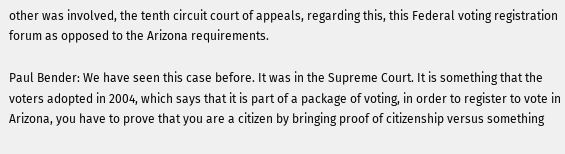other was involved, the tenth circuit court of appeals, regarding this, this Federal voting registration forum as opposed to the Arizona requirements.

Paul Bender: We have seen this case before. It was in the Supreme Court. It is something that the voters adopted in 2004, which says that it is part of a package of voting, in order to register to vote in Arizona, you have to prove that you are a citizen by bringing proof of citizenship versus something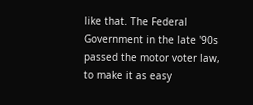like that. The Federal Government in the late '90s passed the motor voter law, to make it as easy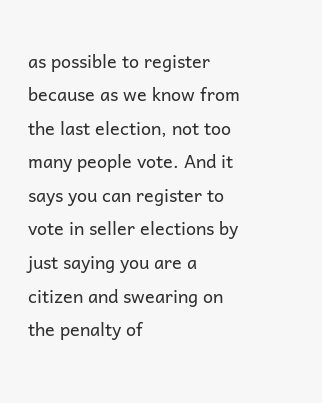as possible to register because as we know from the last election, not too many people vote. And it says you can register to vote in seller elections by just saying you are a citizen and swearing on the penalty of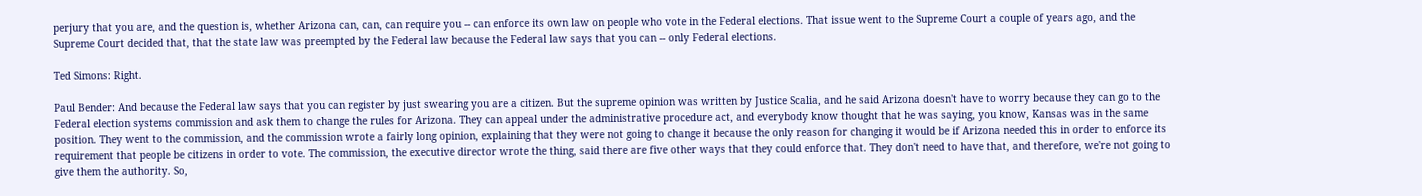perjury that you are, and the question is, whether Arizona can, can, can require you -- can enforce its own law on people who vote in the Federal elections. That issue went to the Supreme Court a couple of years ago, and the Supreme Court decided that, that the state law was preempted by the Federal law because the Federal law says that you can -- only Federal elections.

Ted Simons: Right.

Paul Bender: And because the Federal law says that you can register by just swearing you are a citizen. But the supreme opinion was written by Justice Scalia, and he said Arizona doesn't have to worry because they can go to the Federal election systems commission and ask them to change the rules for Arizona. They can appeal under the administrative procedure act, and everybody know thought that he was saying, you know, Kansas was in the same position. They went to the commission, and the commission wrote a fairly long opinion, explaining that they were not going to change it because the only reason for changing it would be if Arizona needed this in order to enforce its requirement that people be citizens in order to vote. The commission, the executive director wrote the thing, said there are five other ways that they could enforce that. They don't need to have that, and therefore, we're not going to give them the authority. So,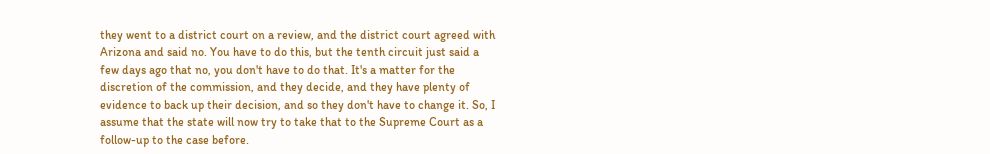they went to a district court on a review, and the district court agreed with Arizona and said no. You have to do this, but the tenth circuit just said a few days ago that no, you don't have to do that. It's a matter for the discretion of the commission, and they decide, and they have plenty of evidence to back up their decision, and so they don't have to change it. So, I assume that the state will now try to take that to the Supreme Court as a follow-up to the case before.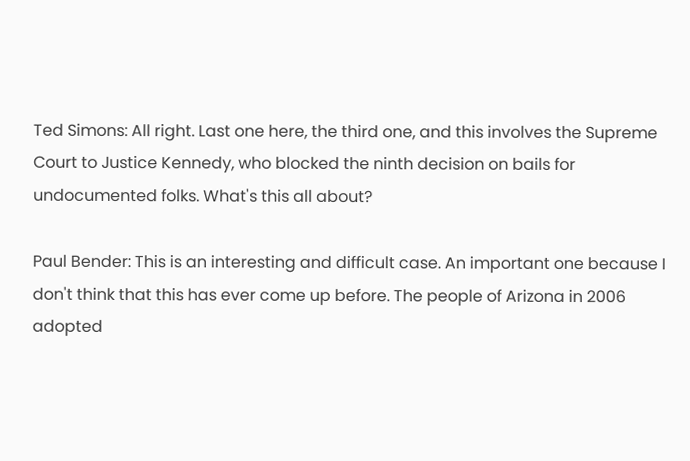Ted Simons: All right. Last one here, the third one, and this involves the Supreme Court to Justice Kennedy, who blocked the ninth decision on bails for undocumented folks. What's this all about?

Paul Bender: This is an interesting and difficult case. An important one because I don't think that this has ever come up before. The people of Arizona in 2006 adopted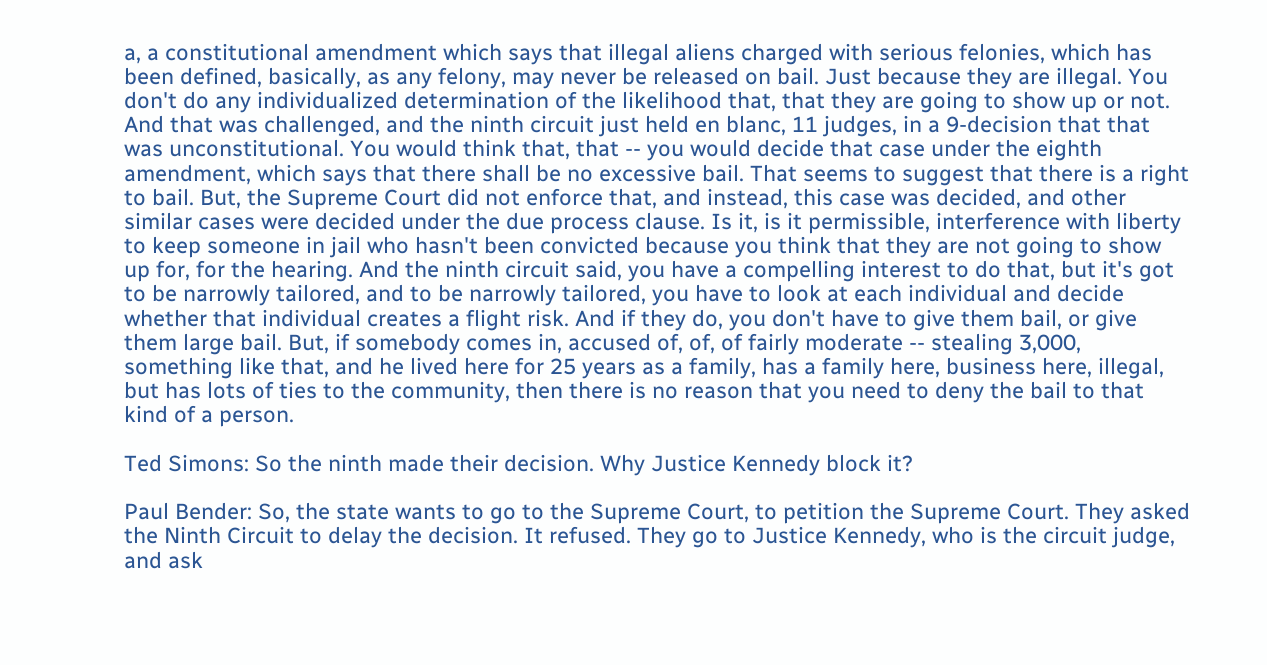a, a constitutional amendment which says that illegal aliens charged with serious felonies, which has been defined, basically, as any felony, may never be released on bail. Just because they are illegal. You don't do any individualized determination of the likelihood that, that they are going to show up or not. And that was challenged, and the ninth circuit just held en blanc, 11 judges, in a 9-decision that that was unconstitutional. You would think that, that -- you would decide that case under the eighth amendment, which says that there shall be no excessive bail. That seems to suggest that there is a right to bail. But, the Supreme Court did not enforce that, and instead, this case was decided, and other similar cases were decided under the due process clause. Is it, is it permissible, interference with liberty to keep someone in jail who hasn't been convicted because you think that they are not going to show up for, for the hearing. And the ninth circuit said, you have a compelling interest to do that, but it's got to be narrowly tailored, and to be narrowly tailored, you have to look at each individual and decide whether that individual creates a flight risk. And if they do, you don't have to give them bail, or give them large bail. But, if somebody comes in, accused of, of, of fairly moderate -- stealing 3,000, something like that, and he lived here for 25 years as a family, has a family here, business here, illegal, but has lots of ties to the community, then there is no reason that you need to deny the bail to that kind of a person.

Ted Simons: So the ninth made their decision. Why Justice Kennedy block it?

Paul Bender: So, the state wants to go to the Supreme Court, to petition the Supreme Court. They asked the Ninth Circuit to delay the decision. It refused. They go to Justice Kennedy, who is the circuit judge, and ask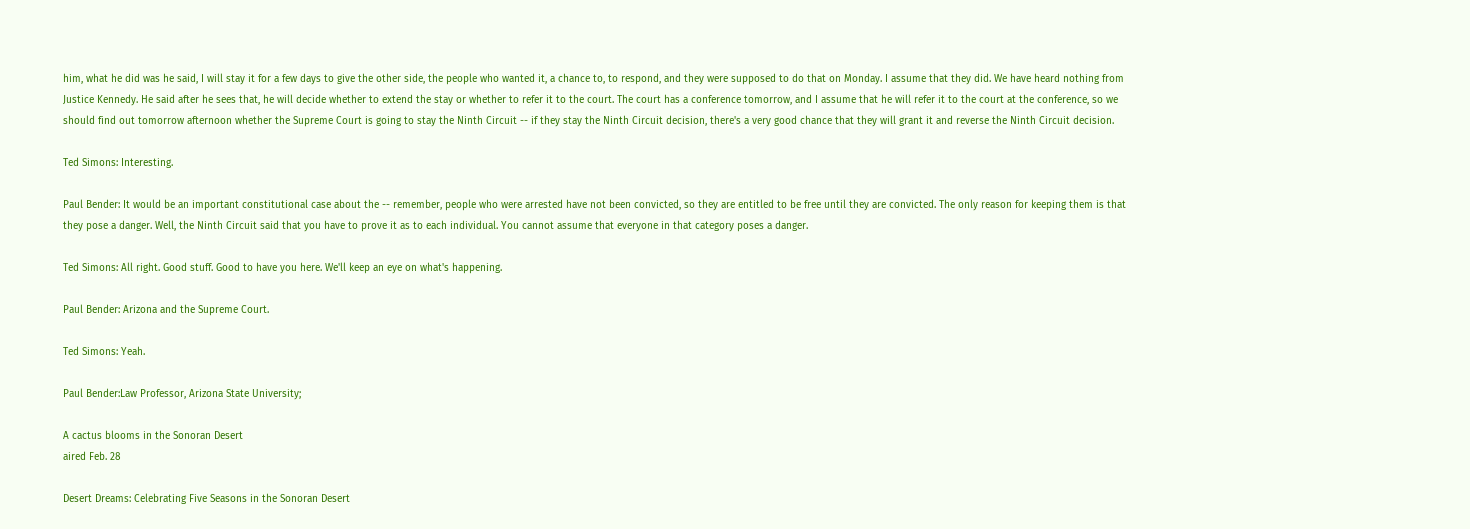him, what he did was he said, I will stay it for a few days to give the other side, the people who wanted it, a chance to, to respond, and they were supposed to do that on Monday. I assume that they did. We have heard nothing from Justice Kennedy. He said after he sees that, he will decide whether to extend the stay or whether to refer it to the court. The court has a conference tomorrow, and I assume that he will refer it to the court at the conference, so we should find out tomorrow afternoon whether the Supreme Court is going to stay the Ninth Circuit -- if they stay the Ninth Circuit decision, there's a very good chance that they will grant it and reverse the Ninth Circuit decision.

Ted Simons: Interesting.

Paul Bender: It would be an important constitutional case about the -- remember, people who were arrested have not been convicted, so they are entitled to be free until they are convicted. The only reason for keeping them is that they pose a danger. Well, the Ninth Circuit said that you have to prove it as to each individual. You cannot assume that everyone in that category poses a danger.

Ted Simons: All right. Good stuff. Good to have you here. We'll keep an eye on what's happening.

Paul Bender: Arizona and the Supreme Court.

Ted Simons: Yeah.

Paul Bender:Law Professor, Arizona State University;

A cactus blooms in the Sonoran Desert
aired Feb. 28

Desert Dreams: Celebrating Five Seasons in the Sonoran Desert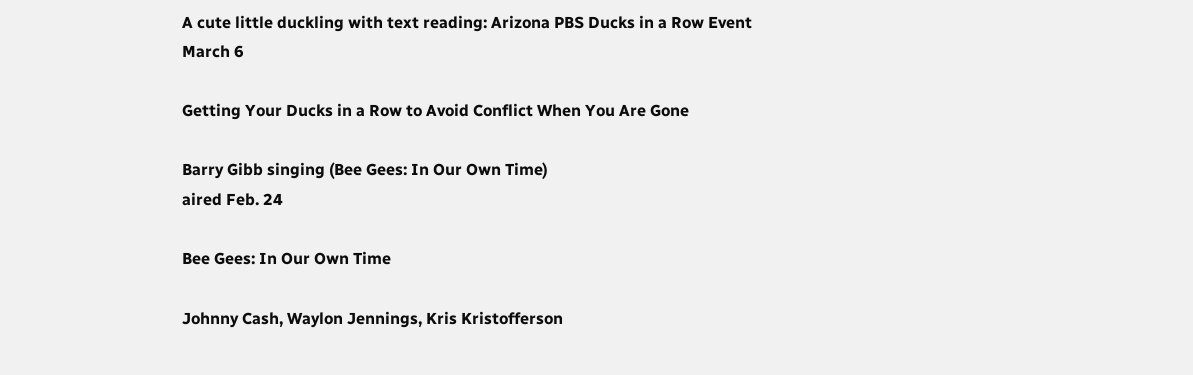A cute little duckling with text reading: Arizona PBS Ducks in a Row Event
March 6

Getting Your Ducks in a Row to Avoid Conflict When You Are Gone

Barry Gibb singing (Bee Gees: In Our Own Time)
aired Feb. 24

Bee Gees: In Our Own Time

Johnny Cash, Waylon Jennings, Kris Kristofferson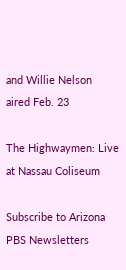and Willie Nelson
aired Feb. 23

The Highwaymen: Live at Nassau Coliseum

Subscribe to Arizona PBS Newsletters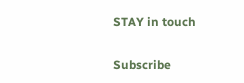STAY in touch

Subscribe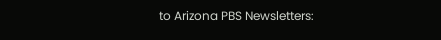to Arizona PBS Newsletters: